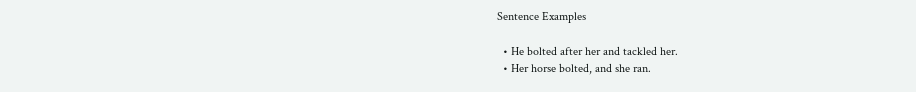Sentence Examples

  • He bolted after her and tackled her.
  • Her horse bolted, and she ran.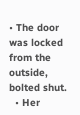• The door was locked from the outside, bolted shut.
  • Her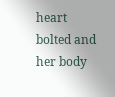heart bolted and her body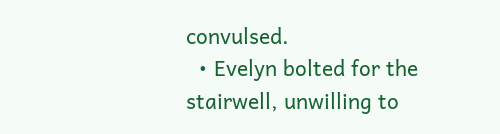convulsed.
  • Evelyn bolted for the stairwell, unwilling to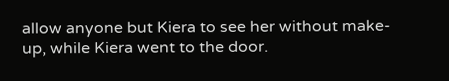allow anyone but Kiera to see her without make-up, while Kiera went to the door.